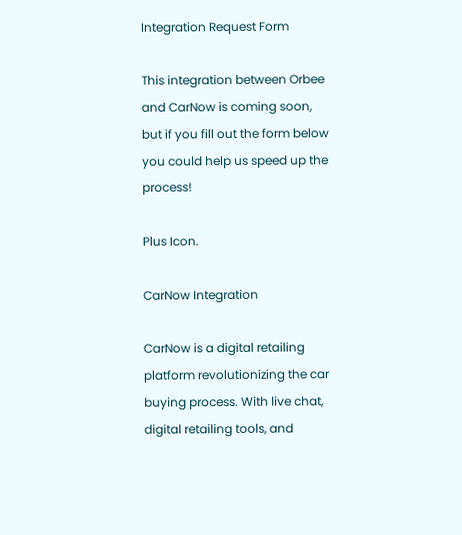Integration Request Form

This integration between Orbee and CarNow is coming soon, but if you fill out the form below you could help us speed up the process!

Plus Icon.

CarNow Integration

CarNow is a digital retailing platform revolutionizing the car buying process. With live chat, digital retailing tools, and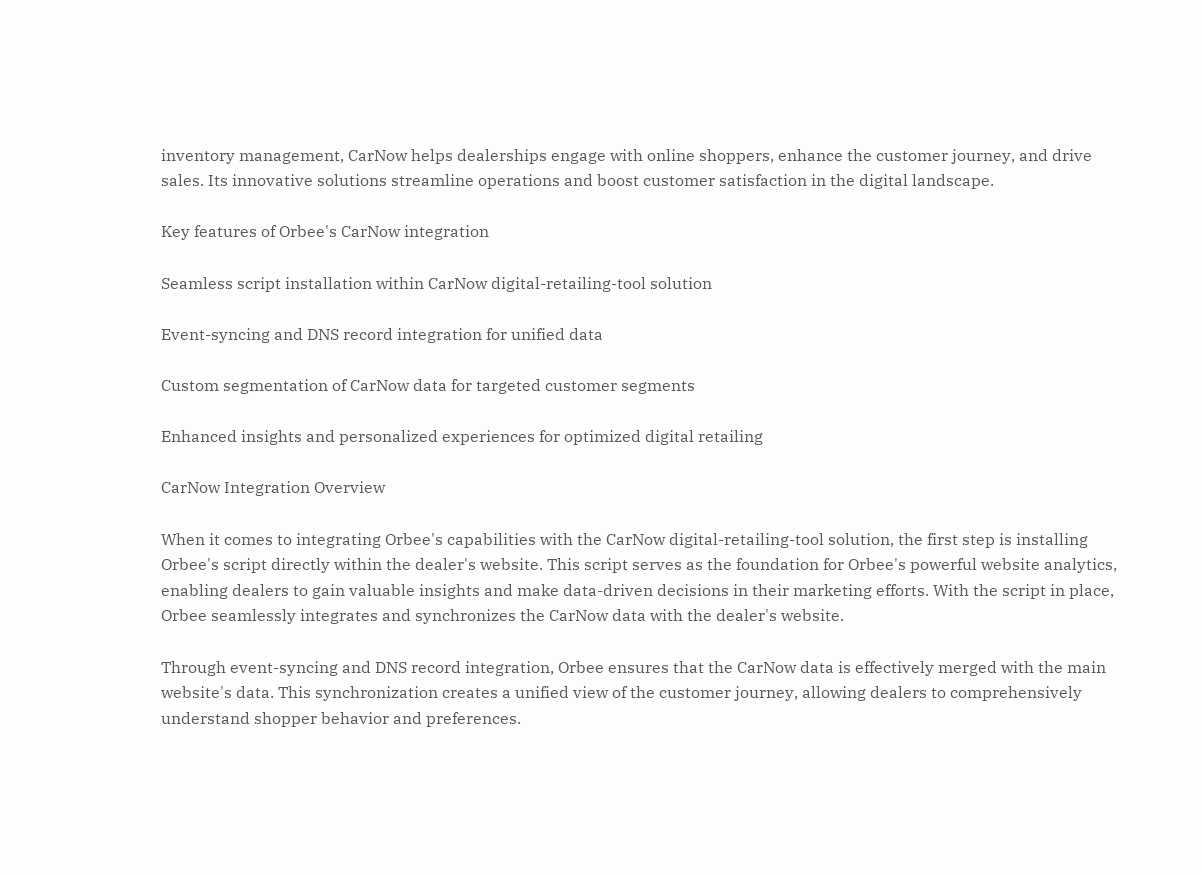inventory management, CarNow helps dealerships engage with online shoppers, enhance the customer journey, and drive sales. Its innovative solutions streamline operations and boost customer satisfaction in the digital landscape.

Key features of Orbee's CarNow integration

Seamless script installation within CarNow digital-retailing-tool solution

Event-syncing and DNS record integration for unified data

Custom segmentation of CarNow data for targeted customer segments

Enhanced insights and personalized experiences for optimized digital retailing

CarNow Integration Overview

When it comes to integrating Orbee's capabilities with the CarNow digital-retailing-tool solution, the first step is installing Orbee's script directly within the dealer's website. This script serves as the foundation for Orbee's powerful website analytics, enabling dealers to gain valuable insights and make data-driven decisions in their marketing efforts. With the script in place, Orbee seamlessly integrates and synchronizes the CarNow data with the dealer's website.

Through event-syncing and DNS record integration, Orbee ensures that the CarNow data is effectively merged with the main website's data. This synchronization creates a unified view of the customer journey, allowing dealers to comprehensively understand shopper behavior and preferences.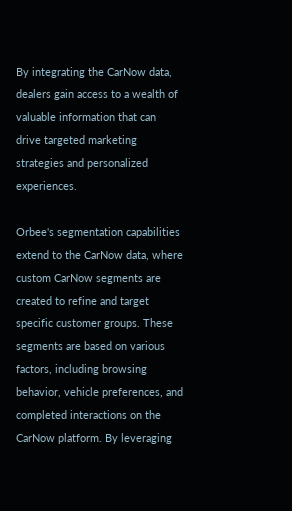By integrating the CarNow data, dealers gain access to a wealth of valuable information that can drive targeted marketing strategies and personalized experiences.

Orbee's segmentation capabilities extend to the CarNow data, where custom CarNow segments are created to refine and target specific customer groups. These segments are based on various factors, including browsing behavior, vehicle preferences, and completed interactions on the CarNow platform. By leveraging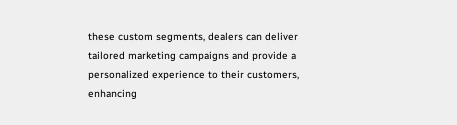these custom segments, dealers can deliver tailored marketing campaigns and provide a personalized experience to their customers, enhancing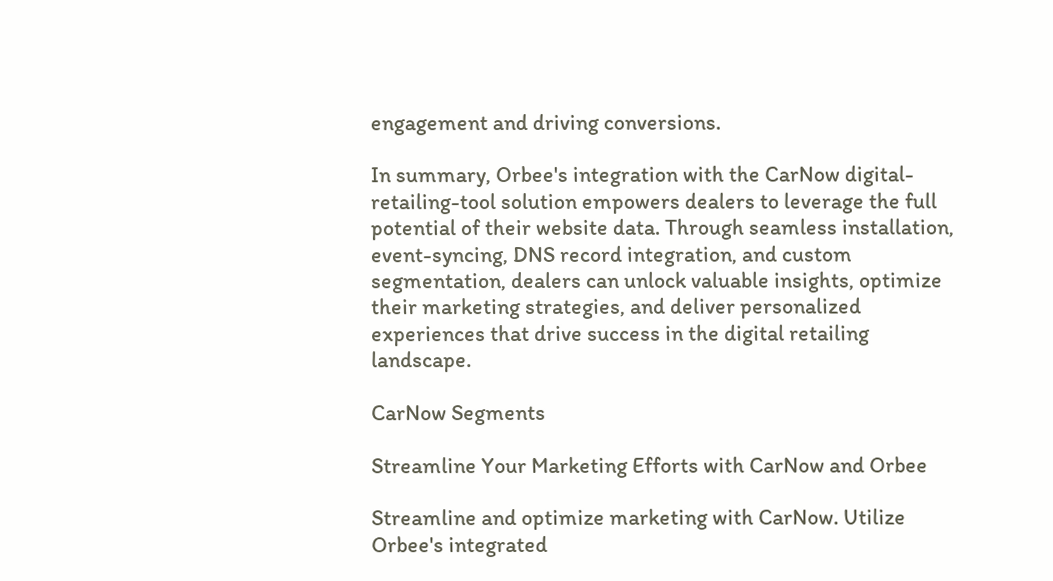engagement and driving conversions.

In summary, Orbee's integration with the CarNow digital-retailing-tool solution empowers dealers to leverage the full potential of their website data. Through seamless installation, event-syncing, DNS record integration, and custom segmentation, dealers can unlock valuable insights, optimize their marketing strategies, and deliver personalized experiences that drive success in the digital retailing landscape.

CarNow Segments

Streamline Your Marketing Efforts with CarNow and Orbee

Streamline and optimize marketing with CarNow. Utilize Orbee's integrated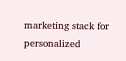marketing stack for personalized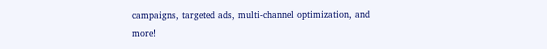campaigns, targeted ads, multi-channel optimization, and more!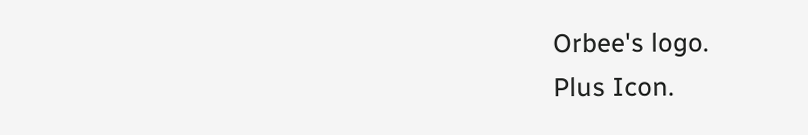Orbee's logo.
Plus Icon.